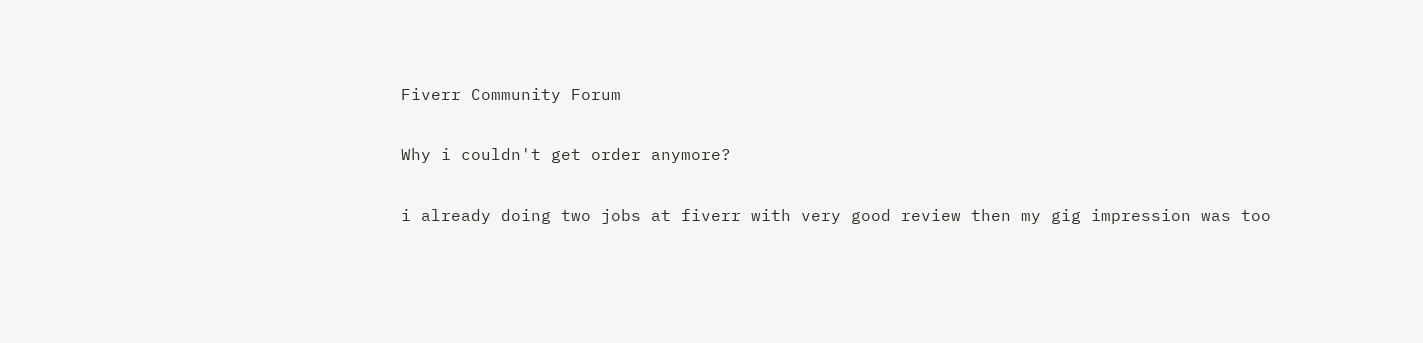Fiverr Community Forum

Why i couldn't get order anymore?

i already doing two jobs at fiverr with very good review then my gig impression was too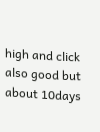high and click also good but about 10days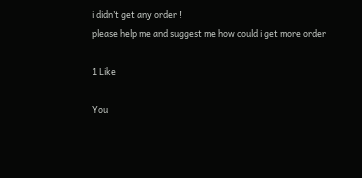i didn’t get any order !
please help me and suggest me how could i get more order

1 Like

You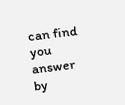can find you answer by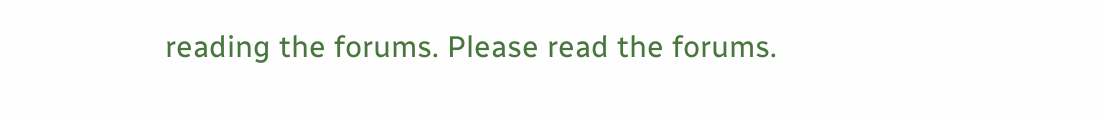reading the forums. Please read the forums.